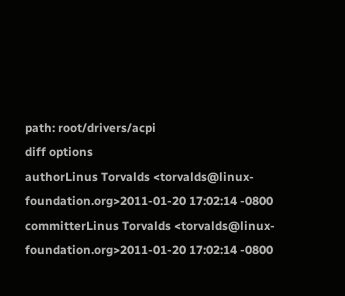path: root/drivers/acpi
diff options
authorLinus Torvalds <torvalds@linux-foundation.org>2011-01-20 17:02:14 -0800
committerLinus Torvalds <torvalds@linux-foundation.org>2011-01-20 17:02:14 -0800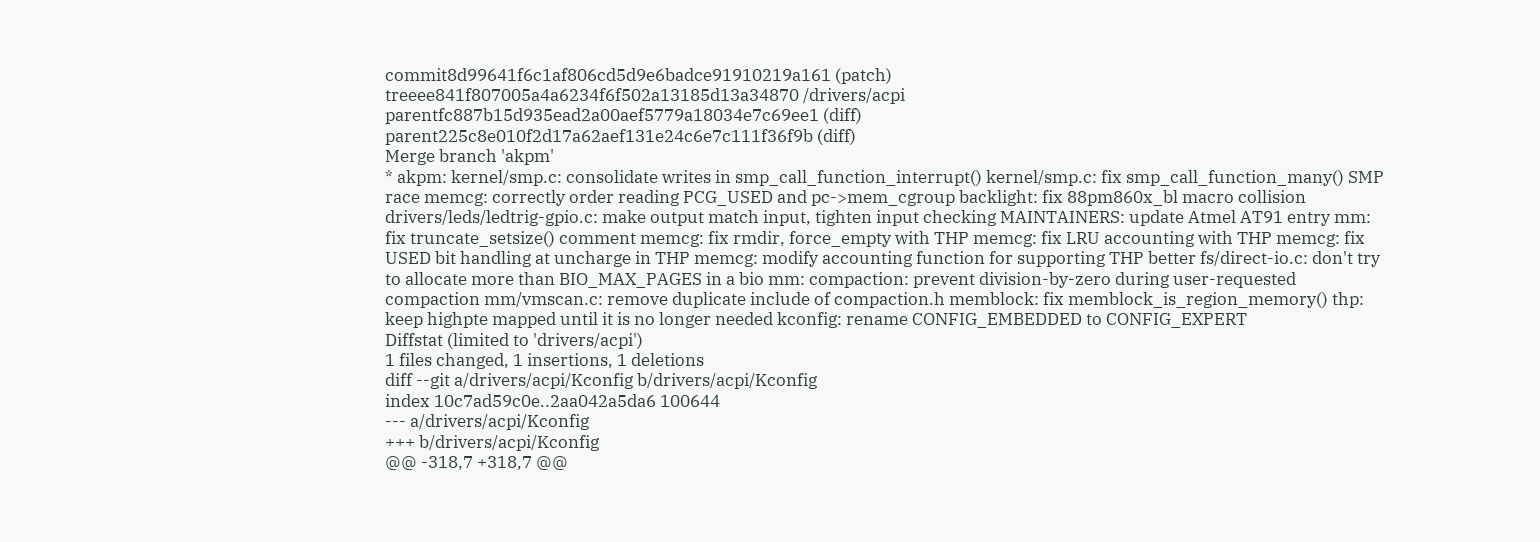commit8d99641f6c1af806cd5d9e6badce91910219a161 (patch)
treeee841f807005a4a6234f6f502a13185d13a34870 /drivers/acpi
parentfc887b15d935ead2a00aef5779a18034e7c69ee1 (diff)
parent225c8e010f2d17a62aef131e24c6e7c111f36f9b (diff)
Merge branch 'akpm'
* akpm: kernel/smp.c: consolidate writes in smp_call_function_interrupt() kernel/smp.c: fix smp_call_function_many() SMP race memcg: correctly order reading PCG_USED and pc->mem_cgroup backlight: fix 88pm860x_bl macro collision drivers/leds/ledtrig-gpio.c: make output match input, tighten input checking MAINTAINERS: update Atmel AT91 entry mm: fix truncate_setsize() comment memcg: fix rmdir, force_empty with THP memcg: fix LRU accounting with THP memcg: fix USED bit handling at uncharge in THP memcg: modify accounting function for supporting THP better fs/direct-io.c: don't try to allocate more than BIO_MAX_PAGES in a bio mm: compaction: prevent division-by-zero during user-requested compaction mm/vmscan.c: remove duplicate include of compaction.h memblock: fix memblock_is_region_memory() thp: keep highpte mapped until it is no longer needed kconfig: rename CONFIG_EMBEDDED to CONFIG_EXPERT
Diffstat (limited to 'drivers/acpi')
1 files changed, 1 insertions, 1 deletions
diff --git a/drivers/acpi/Kconfig b/drivers/acpi/Kconfig
index 10c7ad59c0e..2aa042a5da6 100644
--- a/drivers/acpi/Kconfig
+++ b/drivers/acpi/Kconfig
@@ -318,7 +318,7 @@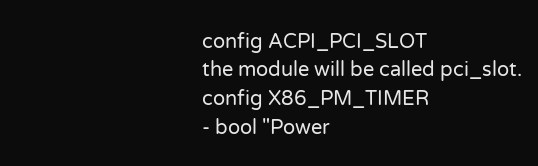config ACPI_PCI_SLOT
the module will be called pci_slot.
config X86_PM_TIMER
- bool "Power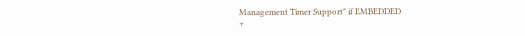Management Timer Support" if EMBEDDED
+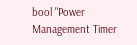bool "Power Management Timer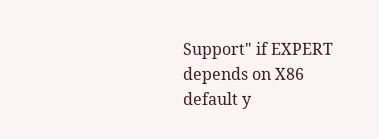Support" if EXPERT
depends on X86
default y